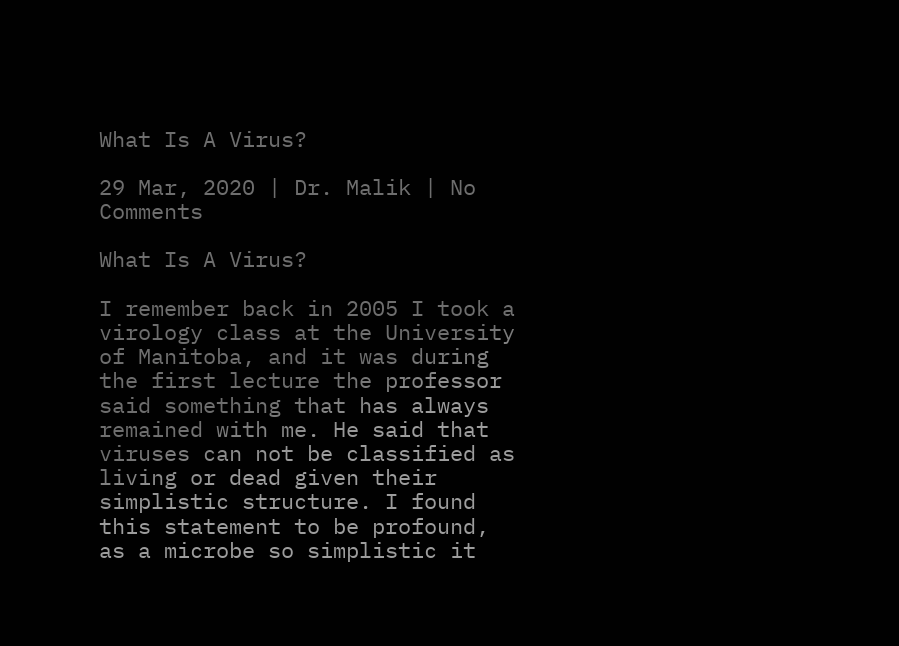What Is A Virus?

29 Mar, 2020 | Dr. Malik | No Comments

What Is A Virus?

I remember back in 2005 I took a virology class at the University of Manitoba, and it was during the first lecture the professor said something that has always remained with me. He said that viruses can not be classified as living or dead given their simplistic structure. I found this statement to be profound, as a microbe so simplistic it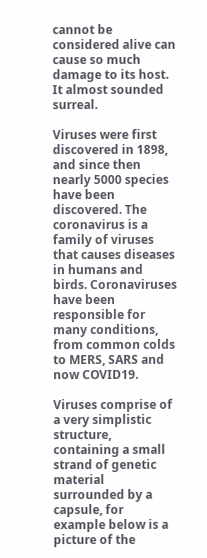cannot be considered alive can cause so much damage to its host. It almost sounded surreal.

Viruses were first discovered in 1898, and since then nearly 5000 species have been discovered. The coronavirus is a family of viruses that causes diseases in humans and birds. Coronaviruses have been responsible for many conditions, from common colds to MERS, SARS and now COVID19.

Viruses comprise of a very simplistic structure, containing a small strand of genetic material surrounded by a capsule, for example below is a picture of the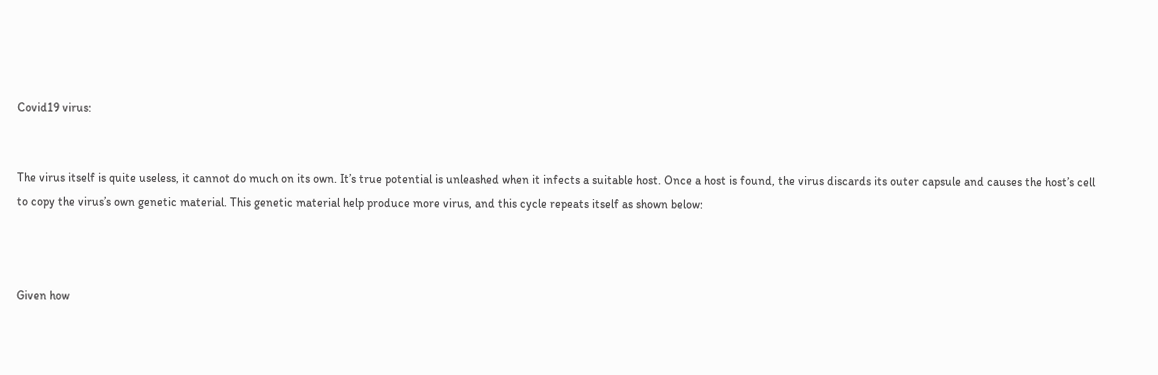Covid19 virus:


The virus itself is quite useless, it cannot do much on its own. It’s true potential is unleashed when it infects a suitable host. Once a host is found, the virus discards its outer capsule and causes the host’s cell to copy the virus’s own genetic material. This genetic material help produce more virus, and this cycle repeats itself as shown below:



Given how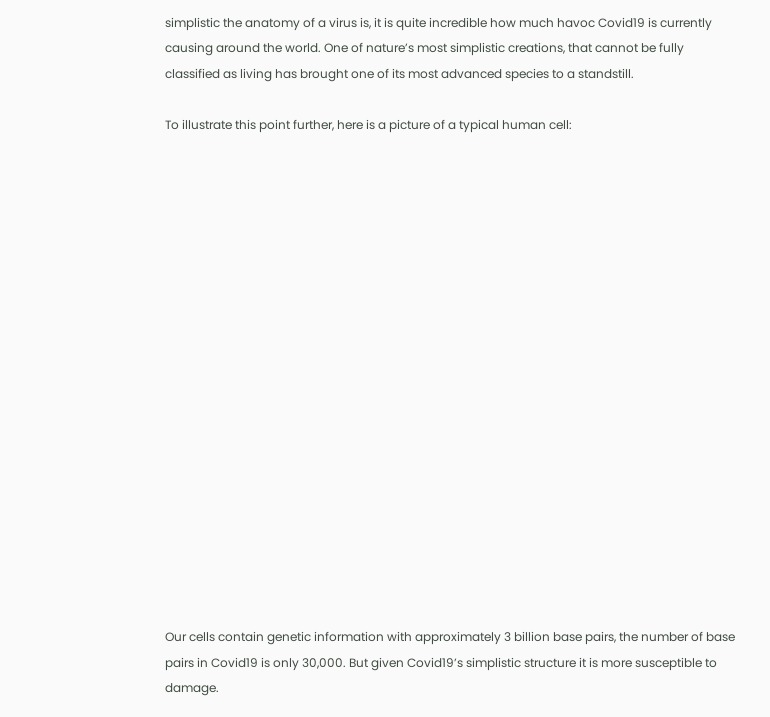simplistic the anatomy of a virus is, it is quite incredible how much havoc Covid19 is currently causing around the world. One of nature’s most simplistic creations, that cannot be fully classified as living has brought one of its most advanced species to a standstill.

To illustrate this point further, here is a picture of a typical human cell:



















Our cells contain genetic information with approximately 3 billion base pairs, the number of base pairs in Covid19 is only 30,000. But given Covid19’s simplistic structure it is more susceptible to damage.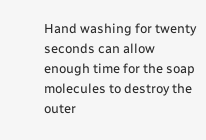Hand washing for twenty seconds can allow enough time for the soap molecules to destroy the outer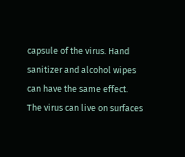capsule of the virus. Hand sanitizer and alcohol wipes can have the same effect. The virus can live on surfaces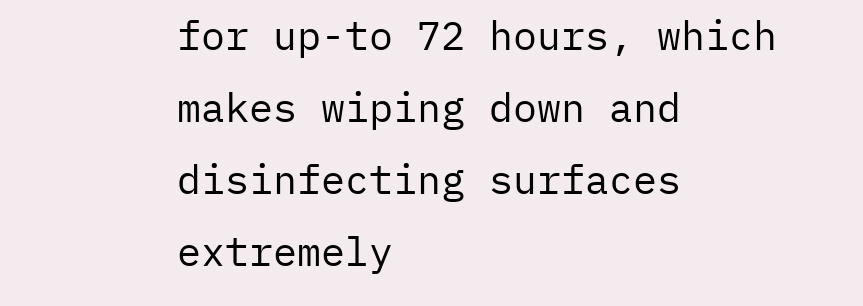for up-to 72 hours, which makes wiping down and disinfecting surfaces extremely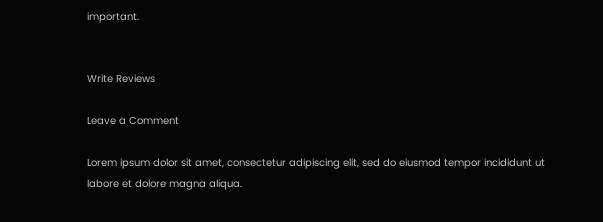important.


Write Reviews

Leave a Comment

Lorem ipsum dolor sit amet, consectetur adipiscing elit, sed do eiusmod tempor incididunt ut labore et dolore magna aliqua.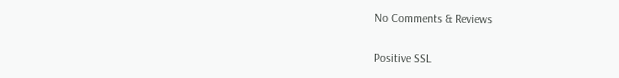No Comments & Reviews

Positive SSL